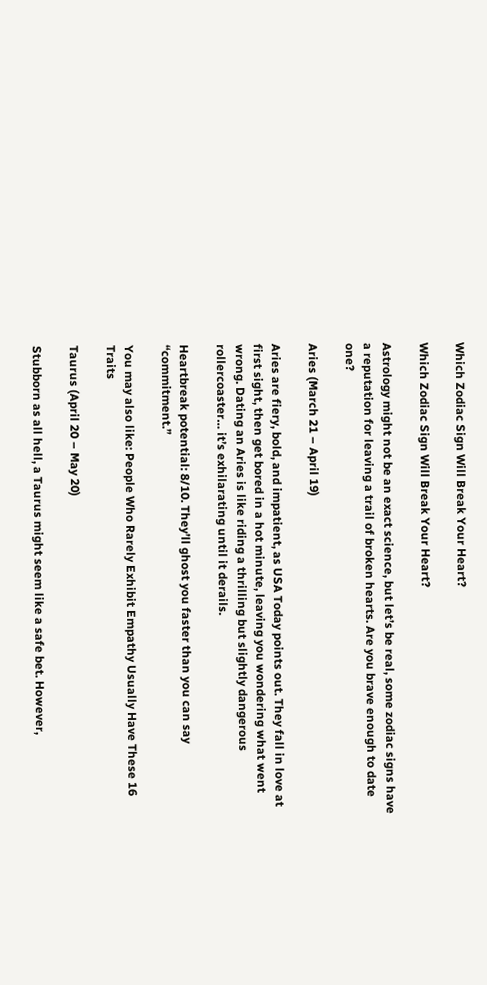Which Zodiac Sign Will Break Your Heart?

Which Zodiac Sign Will Break Your Heart?

Astrology might not be an exact science, but let’s be real, some zodiac signs have a reputation for leaving a trail of broken hearts. Are you brave enough to date one?

Aries (March 21 – April 19)

Aries are fiery, bold, and impatient, as USA Today points out. They fall in love at first sight, then get bored in a hot minute, leaving you wondering what went wrong. Dating an Aries is like riding a thrilling but slightly dangerous rollercoaster… it’s exhilarating until it derails.

Heartbreak potential: 8/10. They’ll ghost you faster than you can say “commitment.”

You may also like: People Who Rarely Exhibit Empathy Usually Have These 16 Traits

Taurus (April 20 – May 20)

Stubborn as all hell, a Taurus might seem like a safe bet. However,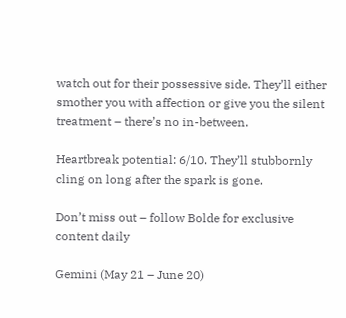watch out for their possessive side. They’ll either smother you with affection or give you the silent treatment – there’s no in-between.

Heartbreak potential: 6/10. They’ll stubbornly cling on long after the spark is gone.

Don’t miss out – follow Bolde for exclusive content daily

Gemini (May 21 – June 20)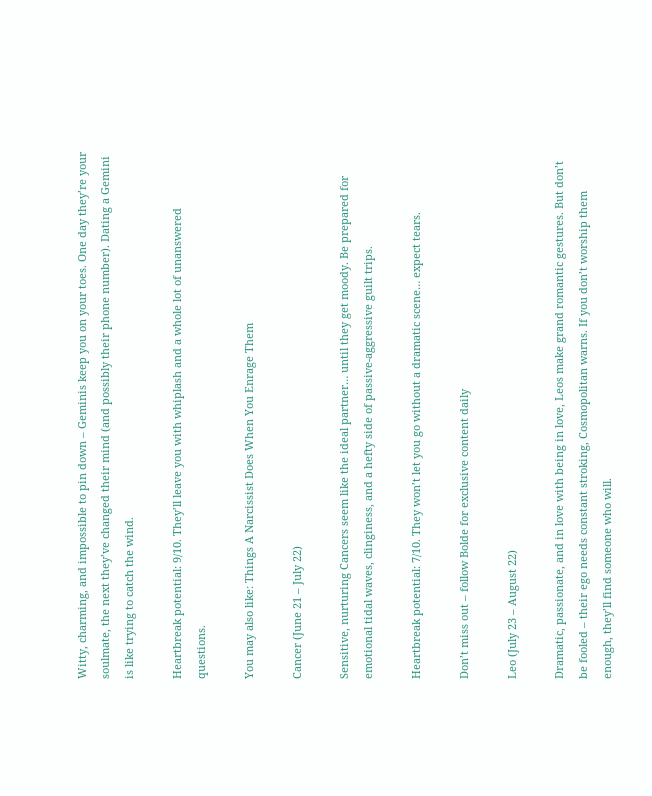Witty, charming, and impossible to pin down – Geminis keep you on your toes. One day they’re your soulmate, the next they’ve changed their mind (and possibly their phone number). Dating a Gemini is like trying to catch the wind.

Heartbreak potential: 9/10. They’ll leave you with whiplash and a whole lot of unanswered questions.

You may also like: Things A Narcissist Does When You Enrage Them

Cancer (June 21 – July 22)

Sensitive, nurturing Cancers seem like the ideal partner… until they get moody. Be prepared for emotional tidal waves, clinginess, and a hefty side of passive-aggressive guilt trips.

Heartbreak potential: 7/10. They won’t let you go without a dramatic scene… expect tears.

Don’t miss out – follow Bolde for exclusive content daily

Leo (July 23 – August 22)

Dramatic, passionate, and in love with being in love, Leos make grand romantic gestures. But don’t be fooled – their ego needs constant stroking, Cosmopolitan warns. If you don’t worship them enough, they’ll find someone who will.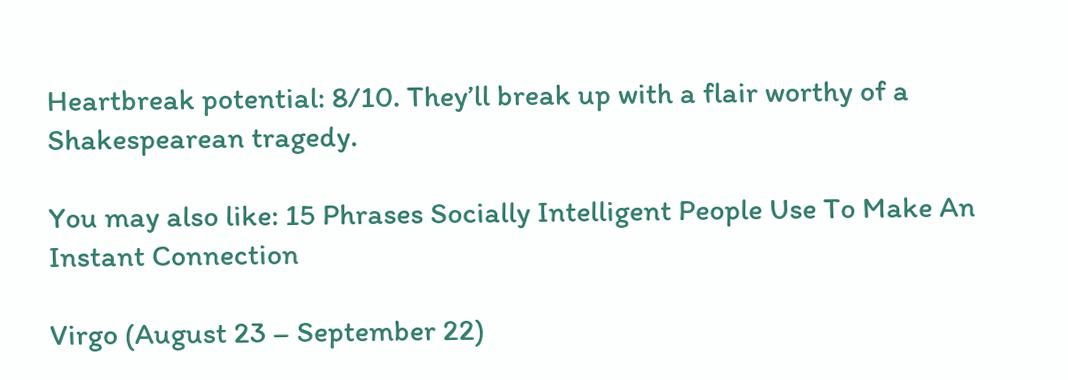Heartbreak potential: 8/10. They’ll break up with a flair worthy of a Shakespearean tragedy.

You may also like: 15 Phrases Socially Intelligent People Use To Make An Instant Connection

Virgo (August 23 – September 22)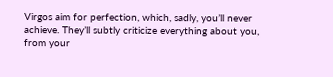Virgos aim for perfection, which, sadly, you’ll never achieve. They’ll subtly criticize everything about you, from your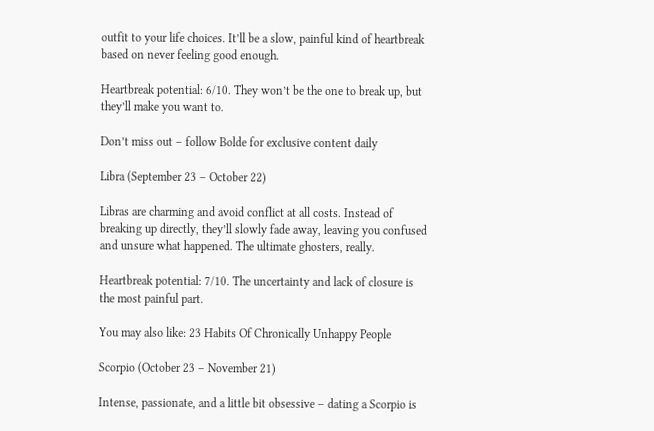outfit to your life choices. It’ll be a slow, painful kind of heartbreak based on never feeling good enough.

Heartbreak potential: 6/10. They won’t be the one to break up, but they’ll make you want to.

Don’t miss out – follow Bolde for exclusive content daily

Libra (September 23 – October 22)

Libras are charming and avoid conflict at all costs. Instead of breaking up directly, they’ll slowly fade away, leaving you confused and unsure what happened. The ultimate ghosters, really.

Heartbreak potential: 7/10. The uncertainty and lack of closure is the most painful part.

You may also like: 23 Habits Of Chronically Unhappy People

Scorpio (October 23 – November 21)

Intense, passionate, and a little bit obsessive – dating a Scorpio is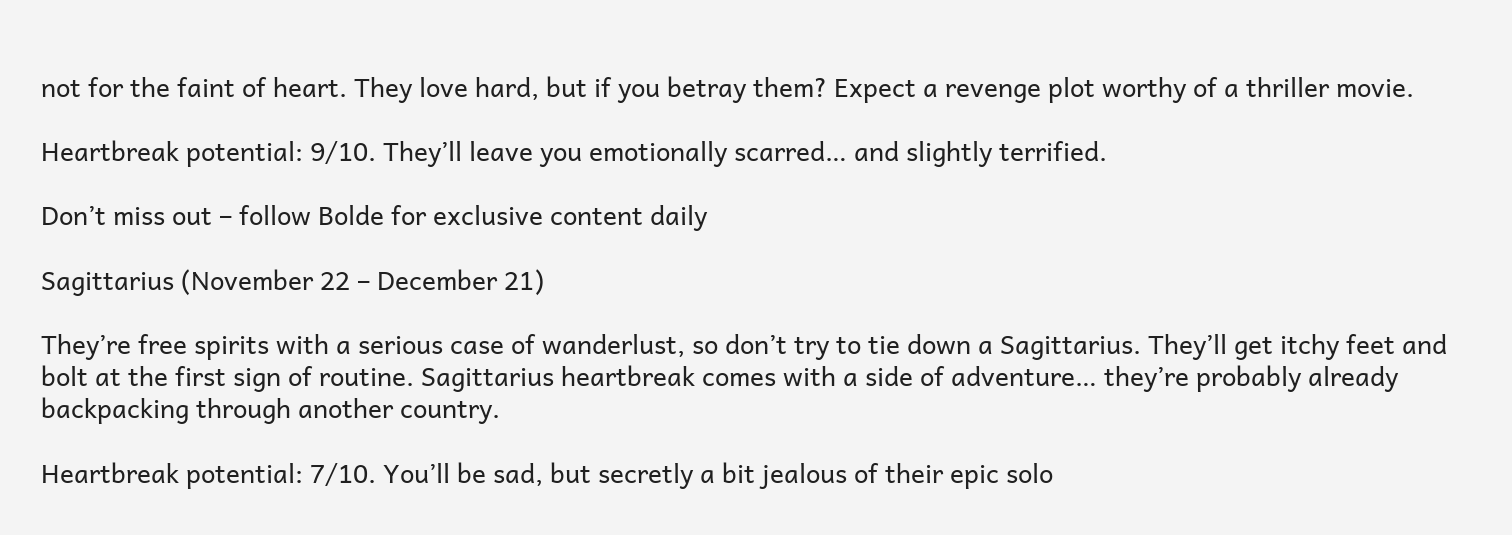not for the faint of heart. They love hard, but if you betray them? Expect a revenge plot worthy of a thriller movie.

Heartbreak potential: 9/10. They’ll leave you emotionally scarred… and slightly terrified.

Don’t miss out – follow Bolde for exclusive content daily

Sagittarius (November 22 – December 21)

They’re free spirits with a serious case of wanderlust, so don’t try to tie down a Sagittarius. They’ll get itchy feet and bolt at the first sign of routine. Sagittarius heartbreak comes with a side of adventure… they’re probably already backpacking through another country.

Heartbreak potential: 7/10. You’ll be sad, but secretly a bit jealous of their epic solo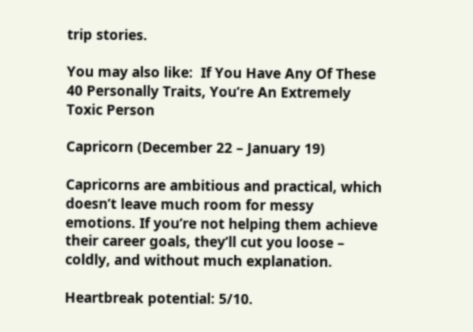trip stories.

You may also like:  If You Have Any Of These 40 Personally Traits, You’re An Extremely Toxic Person

Capricorn (December 22 – January 19)

Capricorns are ambitious and practical, which doesn’t leave much room for messy emotions. If you’re not helping them achieve their career goals, they’ll cut you loose – coldly, and without much explanation.

Heartbreak potential: 5/10.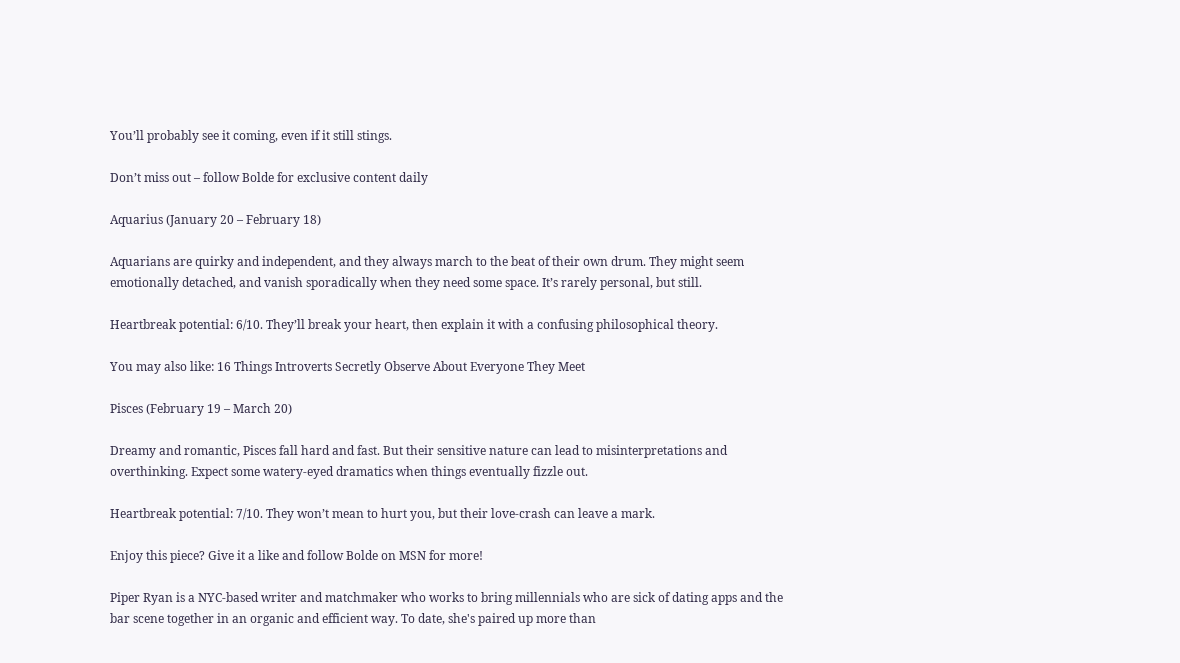You’ll probably see it coming, even if it still stings.

Don’t miss out – follow Bolde for exclusive content daily

Aquarius (January 20 – February 18)

Aquarians are quirky and independent, and they always march to the beat of their own drum. They might seem emotionally detached, and vanish sporadically when they need some space. It’s rarely personal, but still.

Heartbreak potential: 6/10. They’ll break your heart, then explain it with a confusing philosophical theory.

You may also like: 16 Things Introverts Secretly Observe About Everyone They Meet

Pisces (February 19 – March 20)

Dreamy and romantic, Pisces fall hard and fast. But their sensitive nature can lead to misinterpretations and overthinking. Expect some watery-eyed dramatics when things eventually fizzle out.

Heartbreak potential: 7/10. They won’t mean to hurt you, but their love-crash can leave a mark.

Enjoy this piece? Give it a like and follow Bolde on MSN for more!

Piper Ryan is a NYC-based writer and matchmaker who works to bring millennials who are sick of dating apps and the bar scene together in an organic and efficient way. To date, she's paired up more than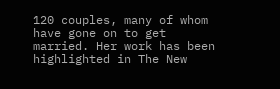120 couples, many of whom have gone on to get married. Her work has been highlighted in The New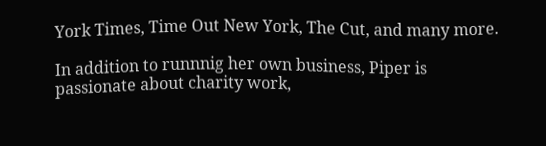York Times, Time Out New York, The Cut, and many more.

In addition to runnnig her own business, Piper is passionate about charity work,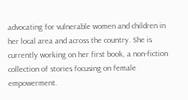advocating for vulnerable women and children in her local area and across the country. She is currently working on her first book, a non-fiction collection of stories focusing on female empowerment.